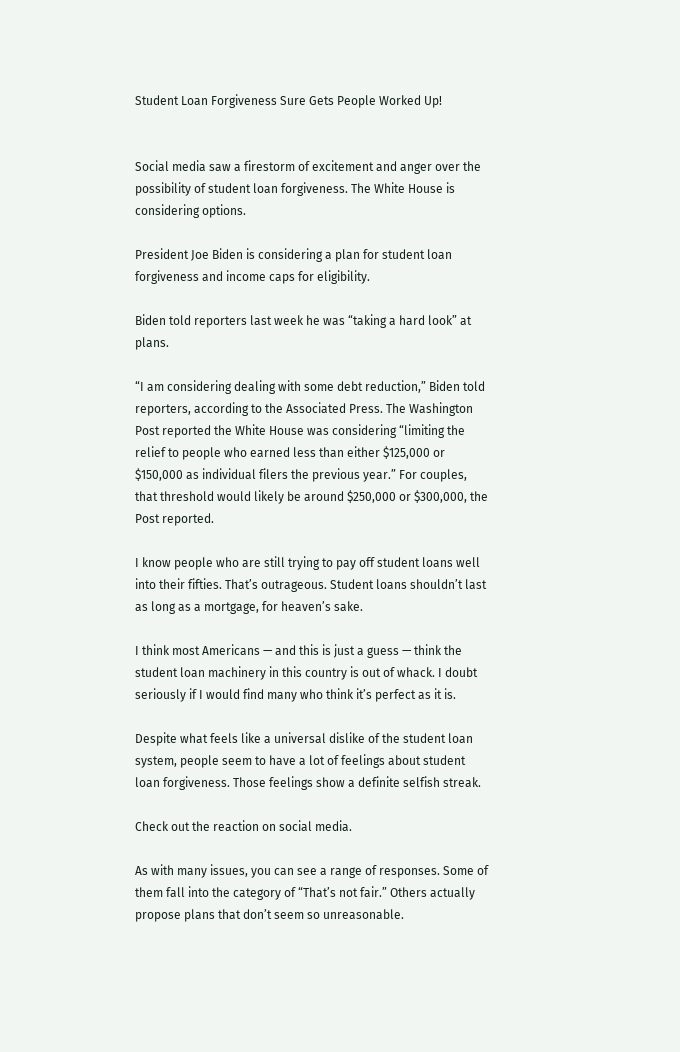Student Loan Forgiveness Sure Gets People Worked Up!


Social media saw a firestorm of excitement and anger over the possibility of student loan forgiveness. The White House is considering options.

President Joe Biden is considering a plan for student loan forgiveness and income caps for eligibility.

Biden told reporters last week he was “taking a hard look” at plans.

“I am considering dealing with some debt reduction,” Biden told reporters, according to the Associated Press. The Washington Post reported the White House was considering “limiting the relief to people who earned less than either $125,000 or $150,000 as individual filers the previous year.” For couples, that threshold would likely be around $250,000 or $300,000, the Post reported.

I know people who are still trying to pay off student loans well into their fifties. That’s outrageous. Student loans shouldn’t last as long as a mortgage, for heaven’s sake.

I think most Americans — and this is just a guess — think the student loan machinery in this country is out of whack. I doubt seriously if I would find many who think it’s perfect as it is.

Despite what feels like a universal dislike of the student loan system, people seem to have a lot of feelings about student loan forgiveness. Those feelings show a definite selfish streak.

Check out the reaction on social media.

As with many issues, you can see a range of responses. Some of them fall into the category of “That’s not fair.” Others actually propose plans that don’t seem so unreasonable.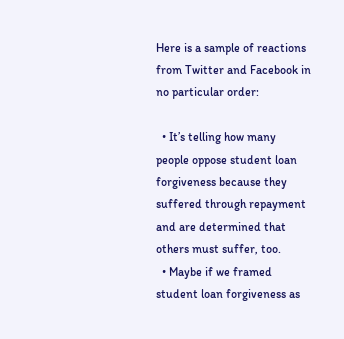Here is a sample of reactions from Twitter and Facebook in no particular order:

  • It’s telling how many people oppose student loan forgiveness because they suffered through repayment and are determined that others must suffer, too.
  • Maybe if we framed student loan forgiveness as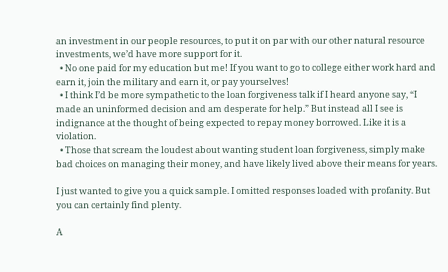an investment in our people resources, to put it on par with our other natural resource investments, we’d have more support for it.
  • No one paid for my education but me! If you want to go to college either work hard and earn it, join the military and earn it, or pay yourselves!
  • I think I’d be more sympathetic to the loan forgiveness talk if I heard anyone say, “I made an uninformed decision and am desperate for help.” But instead all I see is indignance at the thought of being expected to repay money borrowed. Like it is a violation.
  • Those that scream the loudest about wanting student loan forgiveness, simply make bad choices on managing their money, and have likely lived above their means for years.

I just wanted to give you a quick sample. I omitted responses loaded with profanity. But you can certainly find plenty.

A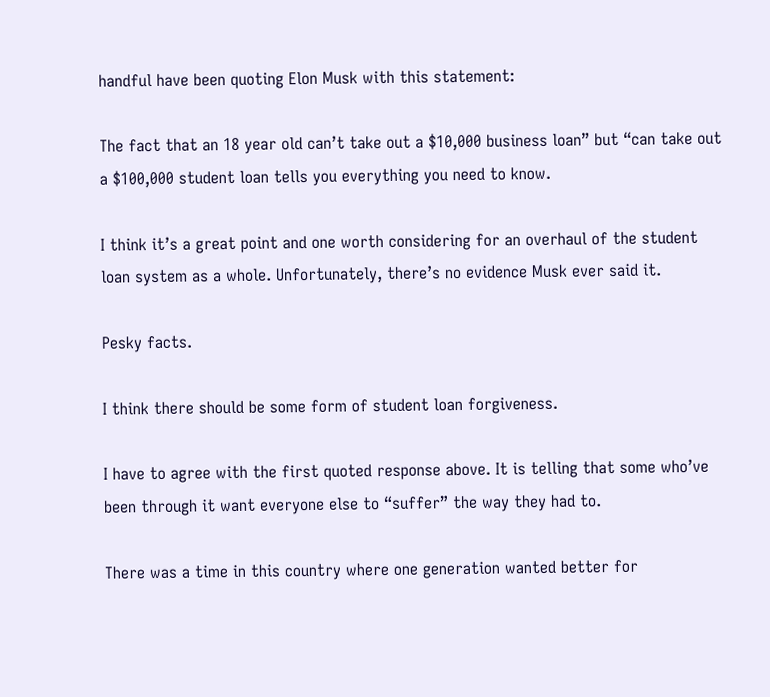handful have been quoting Elon Musk with this statement:

The fact that an 18 year old can’t take out a $10,000 business loan” but “can take out a $100,000 student loan tells you everything you need to know.

I think it’s a great point and one worth considering for an overhaul of the student loan system as a whole. Unfortunately, there’s no evidence Musk ever said it.

Pesky facts.

I think there should be some form of student loan forgiveness.

I have to agree with the first quoted response above. It is telling that some who’ve been through it want everyone else to “suffer” the way they had to.

There was a time in this country where one generation wanted better for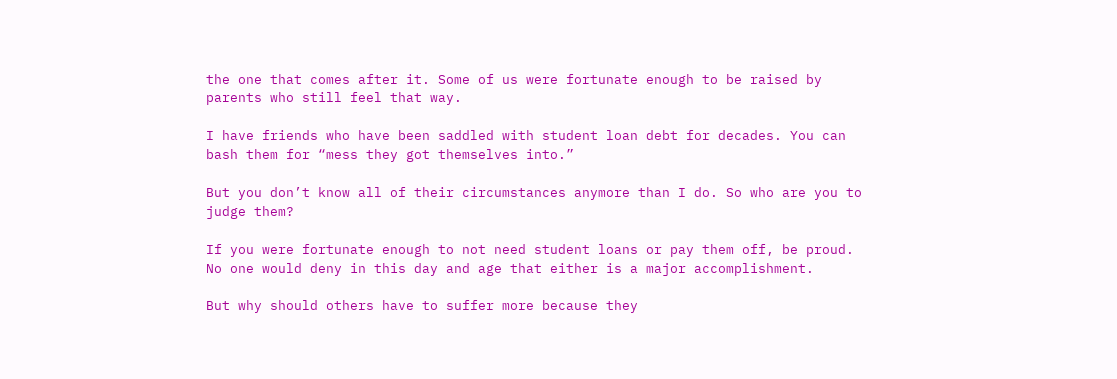the one that comes after it. Some of us were fortunate enough to be raised by parents who still feel that way.

I have friends who have been saddled with student loan debt for decades. You can bash them for “mess they got themselves into.”

But you don’t know all of their circumstances anymore than I do. So who are you to judge them?

If you were fortunate enough to not need student loans or pay them off, be proud. No one would deny in this day and age that either is a major accomplishment.

But why should others have to suffer more because they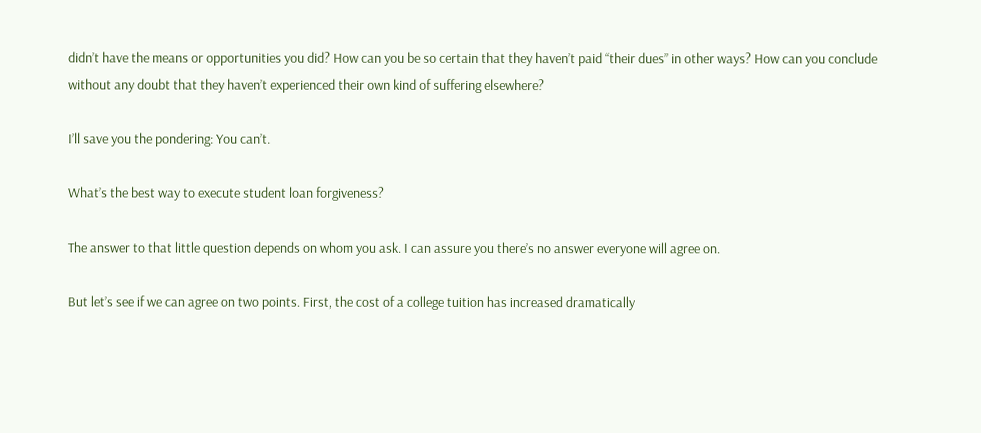didn’t have the means or opportunities you did? How can you be so certain that they haven’t paid “their dues” in other ways? How can you conclude without any doubt that they haven’t experienced their own kind of suffering elsewhere?

I’ll save you the pondering: You can’t.

What’s the best way to execute student loan forgiveness?

The answer to that little question depends on whom you ask. I can assure you there’s no answer everyone will agree on.

But let’s see if we can agree on two points. First, the cost of a college tuition has increased dramatically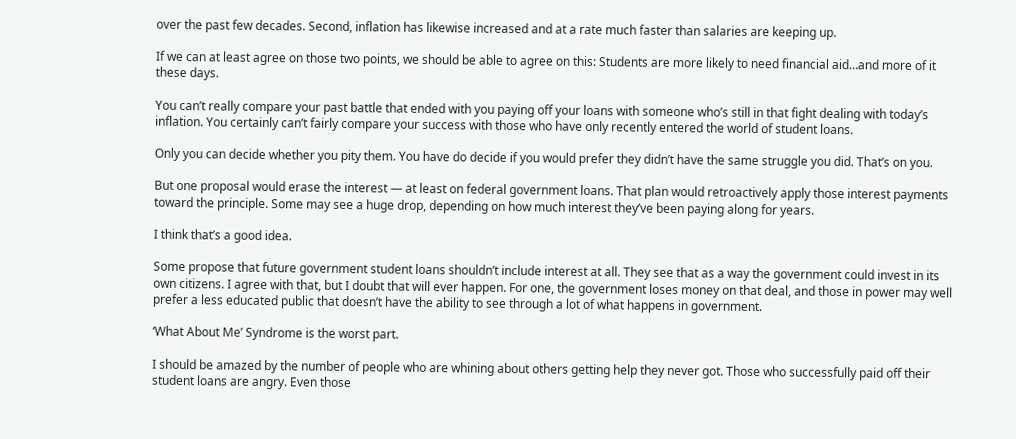over the past few decades. Second, inflation has likewise increased and at a rate much faster than salaries are keeping up.

If we can at least agree on those two points, we should be able to agree on this: Students are more likely to need financial aid…and more of it these days.

You can’t really compare your past battle that ended with you paying off your loans with someone who’s still in that fight dealing with today’s inflation. You certainly can’t fairly compare your success with those who have only recently entered the world of student loans.

Only you can decide whether you pity them. You have do decide if you would prefer they didn’t have the same struggle you did. That’s on you.

But one proposal would erase the interest — at least on federal government loans. That plan would retroactively apply those interest payments toward the principle. Some may see a huge drop, depending on how much interest they’ve been paying along for years.

I think that’s a good idea.

Some propose that future government student loans shouldn’t include interest at all. They see that as a way the government could invest in its own citizens. I agree with that, but I doubt that will ever happen. For one, the government loses money on that deal, and those in power may well prefer a less educated public that doesn’t have the ability to see through a lot of what happens in government.

‘What About Me’ Syndrome is the worst part.

I should be amazed by the number of people who are whining about others getting help they never got. Those who successfully paid off their student loans are angry. Even those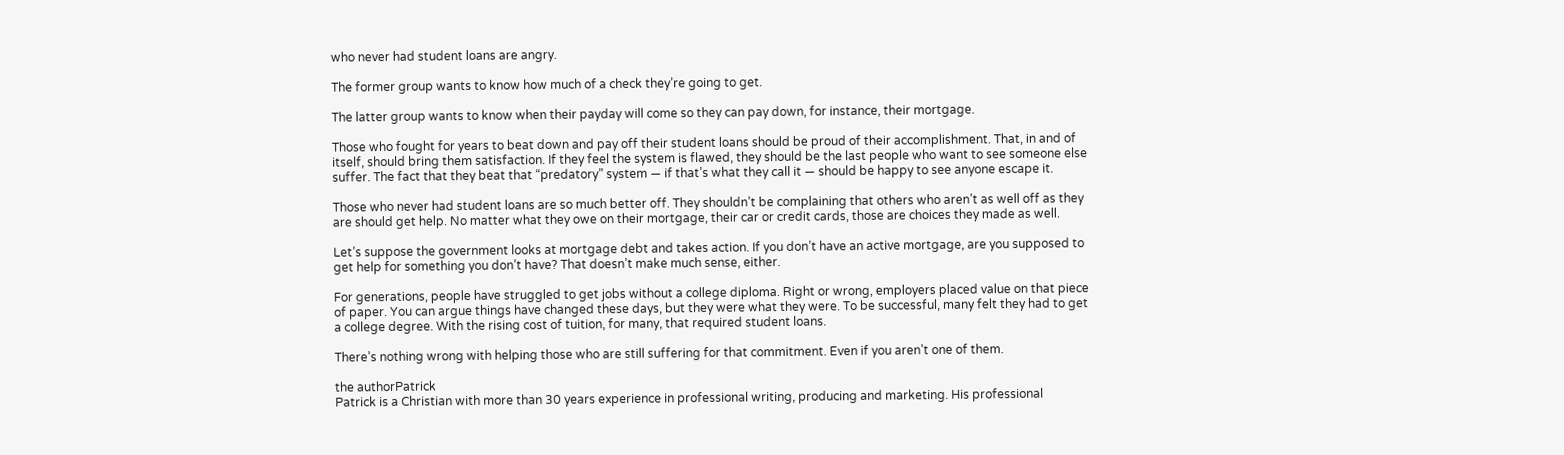who never had student loans are angry.

The former group wants to know how much of a check they’re going to get.

The latter group wants to know when their payday will come so they can pay down, for instance, their mortgage.

Those who fought for years to beat down and pay off their student loans should be proud of their accomplishment. That, in and of itself, should bring them satisfaction. If they feel the system is flawed, they should be the last people who want to see someone else suffer. The fact that they beat that “predatory” system — if that’s what they call it — should be happy to see anyone escape it.

Those who never had student loans are so much better off. They shouldn’t be complaining that others who aren’t as well off as they are should get help. No matter what they owe on their mortgage, their car or credit cards, those are choices they made as well.

Let’s suppose the government looks at mortgage debt and takes action. If you don’t have an active mortgage, are you supposed to get help for something you don’t have? That doesn’t make much sense, either.

For generations, people have struggled to get jobs without a college diploma. Right or wrong, employers placed value on that piece of paper. You can argue things have changed these days, but they were what they were. To be successful, many felt they had to get a college degree. With the rising cost of tuition, for many, that required student loans.

There’s nothing wrong with helping those who are still suffering for that commitment. Even if you aren’t one of them.

the authorPatrick
Patrick is a Christian with more than 30 years experience in professional writing, producing and marketing. His professional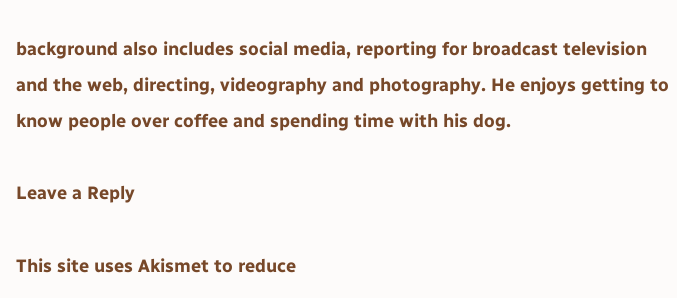background also includes social media, reporting for broadcast television and the web, directing, videography and photography. He enjoys getting to know people over coffee and spending time with his dog.

Leave a Reply

This site uses Akismet to reduce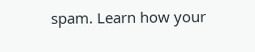spam. Learn how your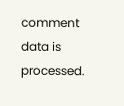comment data is processed.